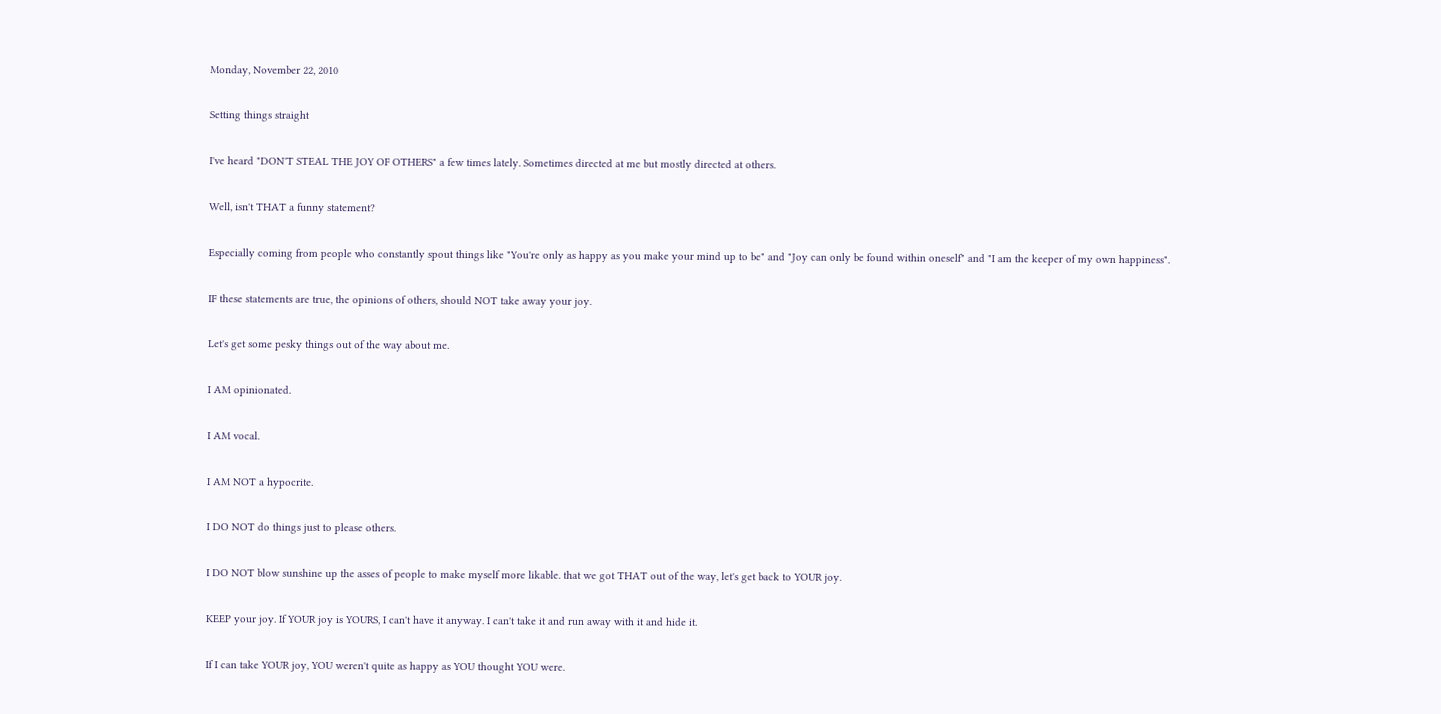Monday, November 22, 2010

Setting things straight

I've heard "DON'T STEAL THE JOY OF OTHERS" a few times lately. Sometimes directed at me but mostly directed at others.

Well, isn't THAT a funny statement?

Especially coming from people who constantly spout things like "You're only as happy as you make your mind up to be" and "Joy can only be found within oneself" and "I am the keeper of my own happiness".

IF these statements are true, the opinions of others, should NOT take away your joy.

Let's get some pesky things out of the way about me.

I AM opinionated.

I AM vocal.

I AM NOT a hypocrite.

I DO NOT do things just to please others.

I DO NOT blow sunshine up the asses of people to make myself more likable. that we got THAT out of the way, let's get back to YOUR joy.

KEEP your joy. If YOUR joy is YOURS, I can't have it anyway. I can't take it and run away with it and hide it.

If I can take YOUR joy, YOU weren't quite as happy as YOU thought YOU were.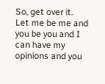So, get over it. Let me be me and you be you and I can have my opinions and you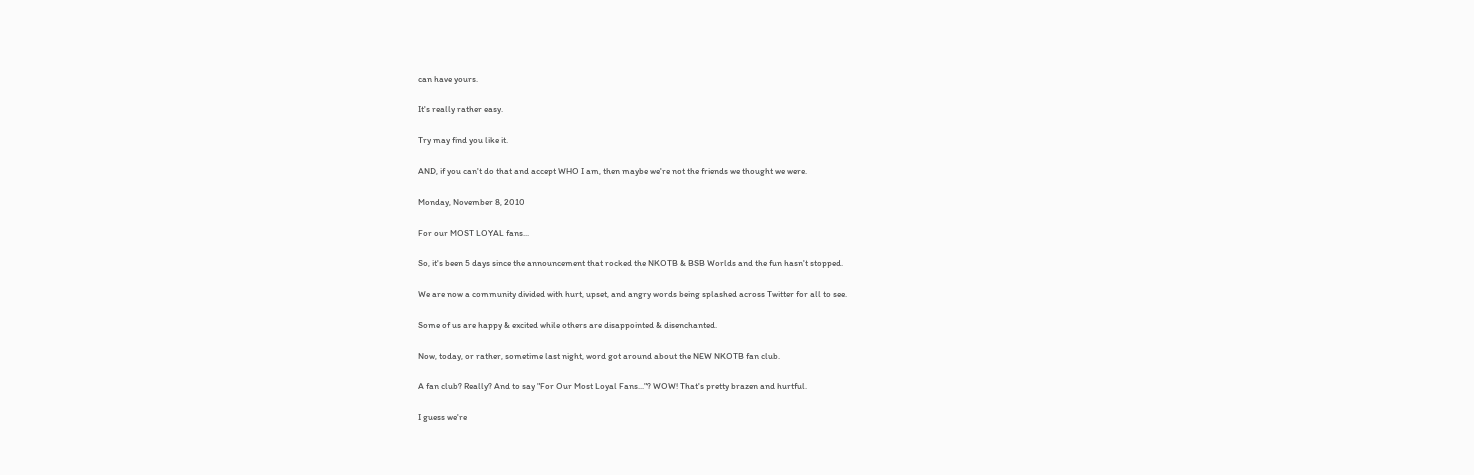can have yours.

It's really rather easy.

Try may find you like it.

AND, if you can't do that and accept WHO I am, then maybe we're not the friends we thought we were.

Monday, November 8, 2010

For our MOST LOYAL fans...

So, it's been 5 days since the announcement that rocked the NKOTB & BSB Worlds and the fun hasn't stopped.

We are now a community divided with hurt, upset, and angry words being splashed across Twitter for all to see.

Some of us are happy & excited while others are disappointed & disenchanted.

Now, today, or rather, sometime last night, word got around about the NEW NKOTB fan club.

A fan club? Really? And to say "For Our Most Loyal Fans..."? WOW! That's pretty brazen and hurtful.

I guess we're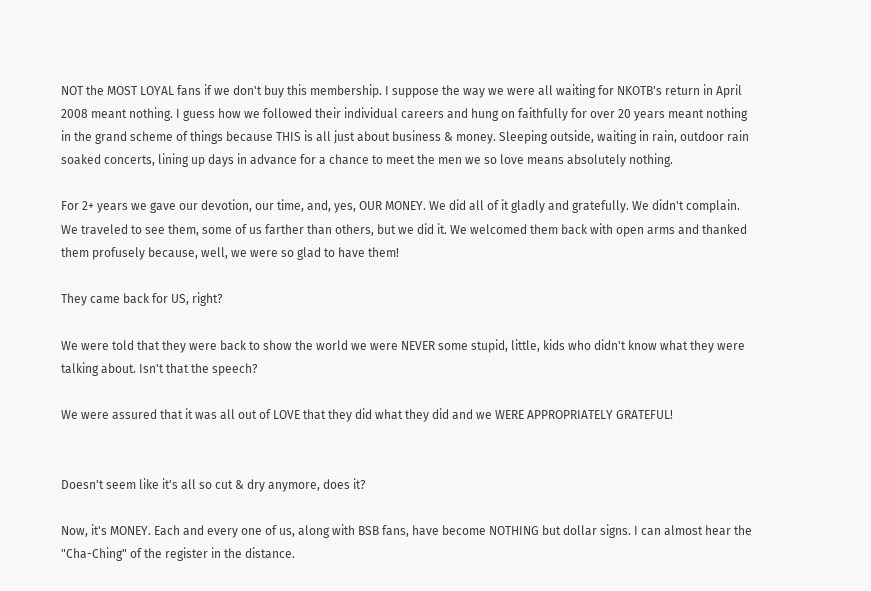NOT the MOST LOYAL fans if we don't buy this membership. I suppose the way we were all waiting for NKOTB's return in April 2008 meant nothing. I guess how we followed their individual careers and hung on faithfully for over 20 years meant nothing in the grand scheme of things because THIS is all just about business & money. Sleeping outside, waiting in rain, outdoor rain soaked concerts, lining up days in advance for a chance to meet the men we so love means absolutely nothing.

For 2+ years we gave our devotion, our time, and, yes, OUR MONEY. We did all of it gladly and gratefully. We didn't complain. We traveled to see them, some of us farther than others, but we did it. We welcomed them back with open arms and thanked them profusely because, well, we were so glad to have them!

They came back for US, right?

We were told that they were back to show the world we were NEVER some stupid, little, kids who didn't know what they were talking about. Isn't that the speech?

We were assured that it was all out of LOVE that they did what they did and we WERE APPROPRIATELY GRATEFUL!


Doesn't seem like it's all so cut & dry anymore, does it?

Now, it's MONEY. Each and every one of us, along with BSB fans, have become NOTHING but dollar signs. I can almost hear the "Cha-Ching" of the register in the distance.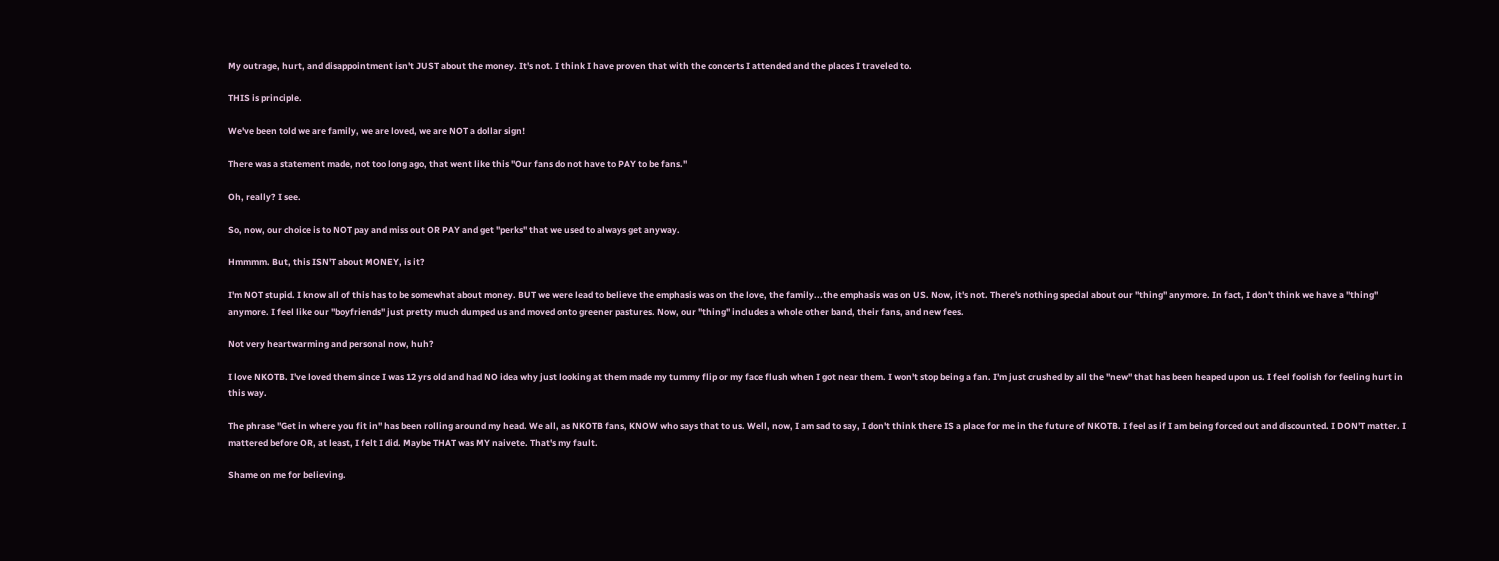My outrage, hurt, and disappointment isn't JUST about the money. It's not. I think I have proven that with the concerts I attended and the places I traveled to.

THIS is principle.

We've been told we are family, we are loved, we are NOT a dollar sign!

There was a statement made, not too long ago, that went like this "Our fans do not have to PAY to be fans."

Oh, really? I see.

So, now, our choice is to NOT pay and miss out OR PAY and get "perks" that we used to always get anyway.

Hmmmm. But, this ISN'T about MONEY, is it?

I'm NOT stupid. I know all of this has to be somewhat about money. BUT we were lead to believe the emphasis was on the love, the family...the emphasis was on US. Now, it's not. There's nothing special about our "thing" anymore. In fact, I don't think we have a "thing" anymore. I feel like our "boyfriends" just pretty much dumped us and moved onto greener pastures. Now, our "thing" includes a whole other band, their fans, and new fees.

Not very heartwarming and personal now, huh?

I love NKOTB. I've loved them since I was 12 yrs old and had NO idea why just looking at them made my tummy flip or my face flush when I got near them. I won't stop being a fan. I'm just crushed by all the "new" that has been heaped upon us. I feel foolish for feeling hurt in this way.

The phrase "Get in where you fit in" has been rolling around my head. We all, as NKOTB fans, KNOW who says that to us. Well, now, I am sad to say, I don't think there IS a place for me in the future of NKOTB. I feel as if I am being forced out and discounted. I DON'T matter. I mattered before OR, at least, I felt I did. Maybe THAT was MY naivete. That's my fault.

Shame on me for believing.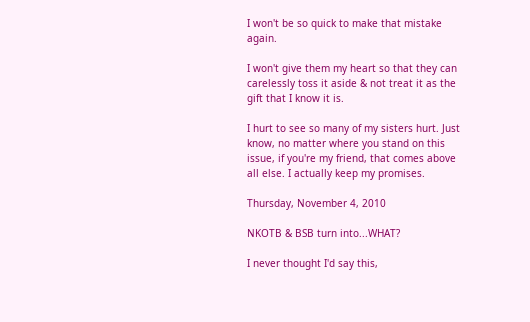I won't be so quick to make that mistake again.

I won't give them my heart so that they can carelessly toss it aside & not treat it as the gift that I know it is.

I hurt to see so many of my sisters hurt. Just know, no matter where you stand on this issue, if you're my friend, that comes above all else. I actually keep my promises.

Thursday, November 4, 2010

NKOTB & BSB turn into...WHAT?

I never thought I'd say this,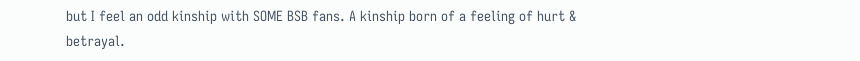but I feel an odd kinship with SOME BSB fans. A kinship born of a feeling of hurt & betrayal.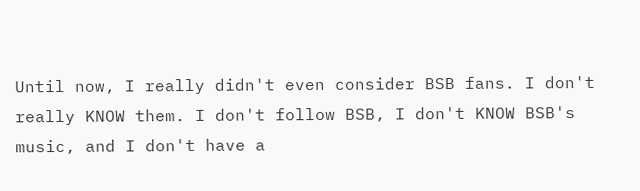Until now, I really didn't even consider BSB fans. I don't really KNOW them. I don't follow BSB, I don't KNOW BSB's music, and I don't have a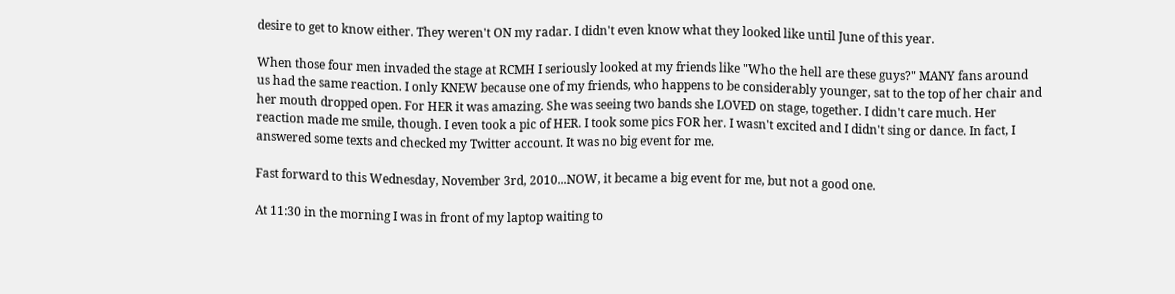desire to get to know either. They weren't ON my radar. I didn't even know what they looked like until June of this year.

When those four men invaded the stage at RCMH I seriously looked at my friends like "Who the hell are these guys?" MANY fans around us had the same reaction. I only KNEW because one of my friends, who happens to be considerably younger, sat to the top of her chair and her mouth dropped open. For HER it was amazing. She was seeing two bands she LOVED on stage, together. I didn't care much. Her reaction made me smile, though. I even took a pic of HER. I took some pics FOR her. I wasn't excited and I didn't sing or dance. In fact, I answered some texts and checked my Twitter account. It was no big event for me.

Fast forward to this Wednesday, November 3rd, 2010...NOW, it became a big event for me, but not a good one.

At 11:30 in the morning I was in front of my laptop waiting to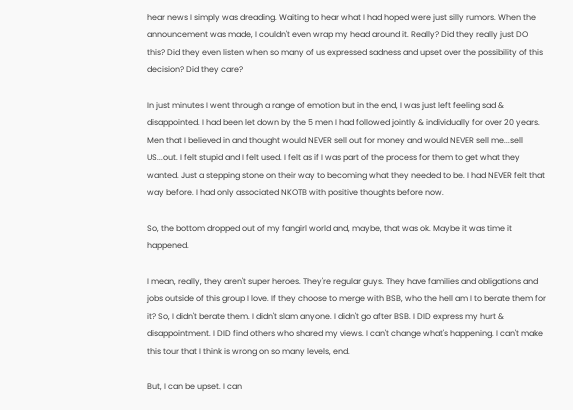hear news I simply was dreading. Waiting to hear what I had hoped were just silly rumors. When the announcement was made, I couldn't even wrap my head around it. Really? Did they really just DO this? Did they even listen when so many of us expressed sadness and upset over the possibility of this decision? Did they care?

In just minutes I went through a range of emotion but in the end, I was just left feeling sad & disappointed. I had been let down by the 5 men I had followed jointly & individually for over 20 years. Men that I believed in and thought would NEVER sell out for money and would NEVER sell me...sell US...out. I felt stupid and I felt used. I felt as if I was part of the process for them to get what they wanted. Just a stepping stone on their way to becoming what they needed to be. I had NEVER felt that way before. I had only associated NKOTB with positive thoughts before now.

So, the bottom dropped out of my fangirl world and, maybe, that was ok. Maybe it was time it happened.

I mean, really, they aren't super heroes. They're regular guys. They have families and obligations and jobs outside of this group I love. If they choose to merge with BSB, who the hell am I to berate them for it? So, I didn't berate them. I didn't slam anyone. I didn't go after BSB. I DID express my hurt & disappointment. I DID find others who shared my views. I can't change what's happening. I can't make this tour that I think is wrong on so many levels, end.

But, I can be upset. I can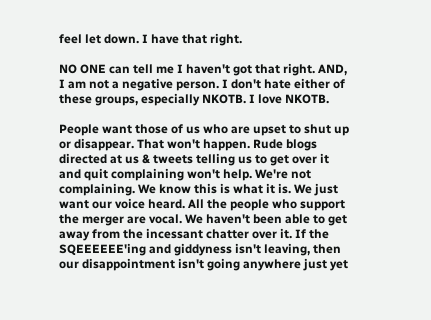feel let down. I have that right.

NO ONE can tell me I haven't got that right. AND, I am not a negative person. I don't hate either of these groups, especially NKOTB. I love NKOTB.

People want those of us who are upset to shut up or disappear. That won't happen. Rude blogs directed at us & tweets telling us to get over it and quit complaining won't help. We're not complaining. We know this is what it is. We just want our voice heard. All the people who support the merger are vocal. We haven't been able to get away from the incessant chatter over it. If the SQEEEEEE'ing and giddyness isn't leaving, then our disappointment isn't going anywhere just yet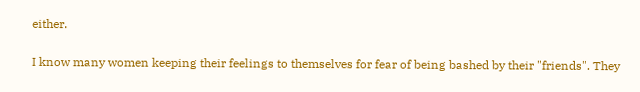either.

I know many women keeping their feelings to themselves for fear of being bashed by their "friends". They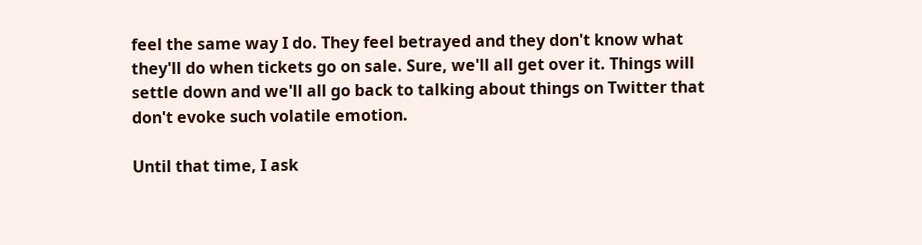feel the same way I do. They feel betrayed and they don't know what they'll do when tickets go on sale. Sure, we'll all get over it. Things will settle down and we'll all go back to talking about things on Twitter that don't evoke such volatile emotion.

Until that time, I ask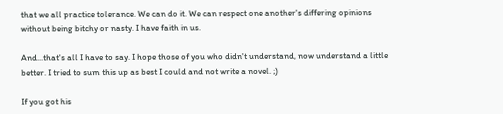that we all practice tolerance. We can do it. We can respect one another's differing opinions without being bitchy or nasty. I have faith in us.

And...that's all I have to say. I hope those of you who didn't understand, now understand a little better. I tried to sum this up as best I could and not write a novel. ;)

If you got his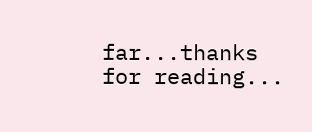far...thanks for reading...